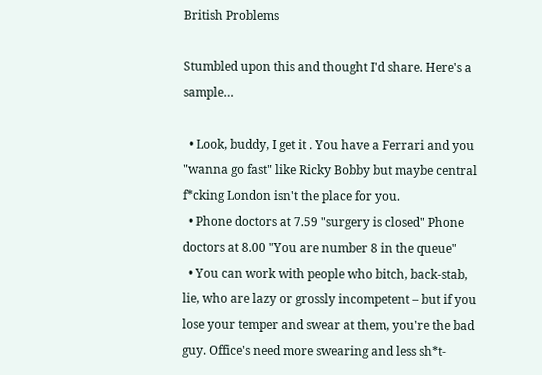British Problems

Stumbled upon this and thought I'd share. Here's a sample…

  • Look, buddy, I get it . You have a Ferrari and you "wanna go fast" like Ricky Bobby but maybe central f*cking London isn't the place for you.
  • Phone doctors at 7.59 "surgery is closed" Phone doctors at 8.00 "You are number 8 in the queue"
  • You can work with people who bitch, back-stab, lie, who are lazy or grossly incompetent – but if you lose your temper and swear at them, you're the bad guy. Office's need more swearing and less sh*t-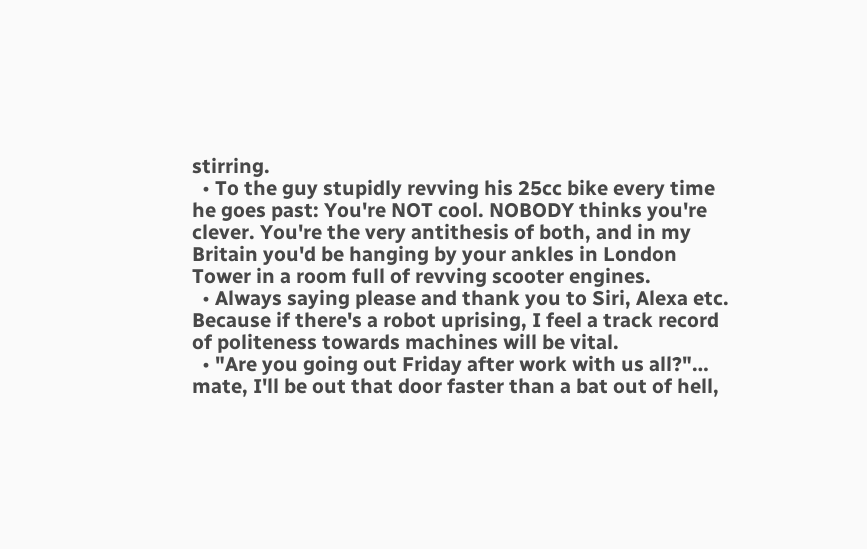stirring.
  • To the guy stupidly revving his 25cc bike every time he goes past: You're NOT cool. NOBODY thinks you're clever. You're the very antithesis of both, and in my Britain you'd be hanging by your ankles in London Tower in a room full of revving scooter engines.
  • Always saying please and thank you to Siri, Alexa etc. Because if there's a robot uprising, I feel a track record of politeness towards machines will be vital.
  • "Are you going out Friday after work with us all?"… mate, I'll be out that door faster than a bat out of hell,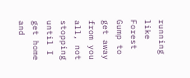running like Forest Gump to get away from you all, not stopping until I get home and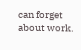can forget about work.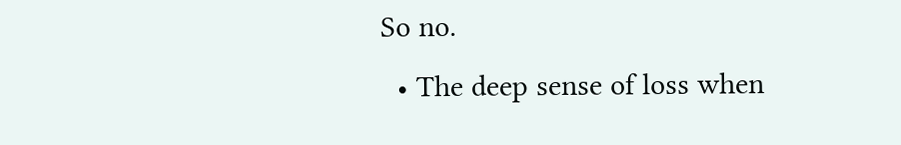So no.
  • The deep sense of loss when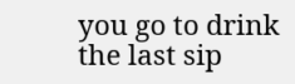you go to drink the last sip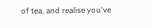of tea, and realise you've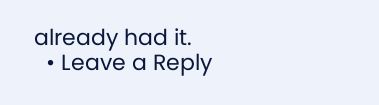already had it.
  • Leave a Reply